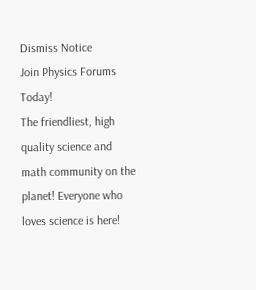Dismiss Notice
Join Physics Forums Today!
The friendliest, high quality science and math community on the planet! Everyone who loves science is here!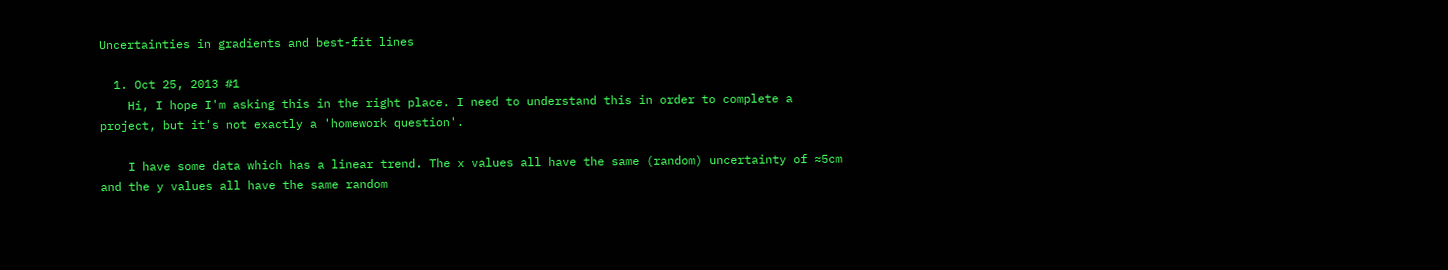Uncertainties in gradients and best-fit lines

  1. Oct 25, 2013 #1
    Hi, I hope I'm asking this in the right place. I need to understand this in order to complete a project, but it's not exactly a 'homework question'.

    I have some data which has a linear trend. The x values all have the same (random) uncertainty of ≈5cm and the y values all have the same random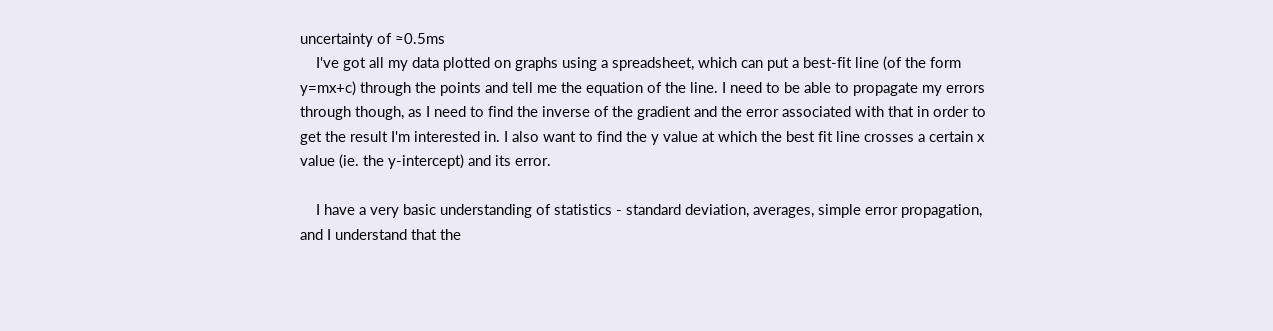uncertainty of ≈0.5ms
    I've got all my data plotted on graphs using a spreadsheet, which can put a best-fit line (of the form y=mx+c) through the points and tell me the equation of the line. I need to be able to propagate my errors through though, as I need to find the inverse of the gradient and the error associated with that in order to get the result I'm interested in. I also want to find the y value at which the best fit line crosses a certain x value (ie. the y-intercept) and its error.

    I have a very basic understanding of statistics - standard deviation, averages, simple error propagation, and I understand that the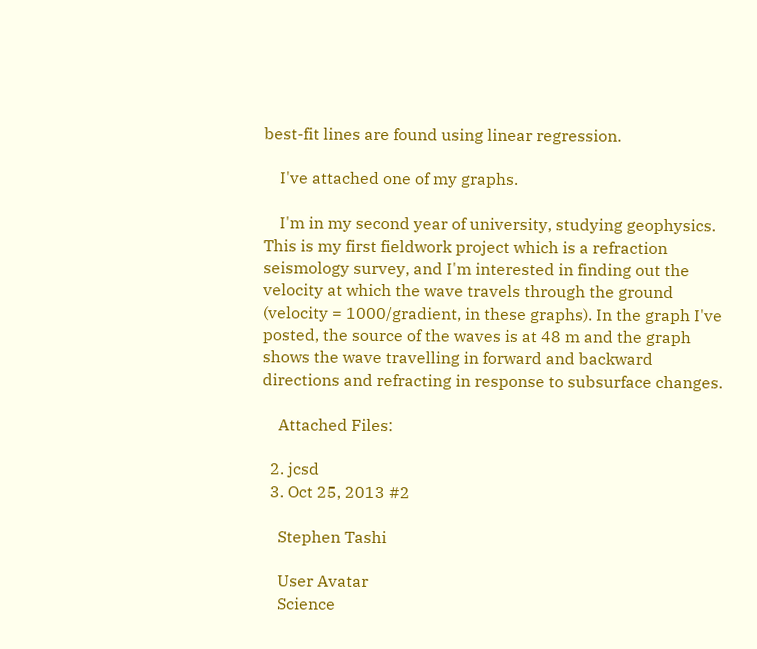best-fit lines are found using linear regression.

    I've attached one of my graphs.

    I'm in my second year of university, studying geophysics. This is my first fieldwork project which is a refraction seismology survey, and I'm interested in finding out the velocity at which the wave travels through the ground (velocity = 1000/gradient, in these graphs). In the graph I've posted, the source of the waves is at 48 m and the graph shows the wave travelling in forward and backward directions and refracting in response to subsurface changes.

    Attached Files:

  2. jcsd
  3. Oct 25, 2013 #2

    Stephen Tashi

    User Avatar
    Science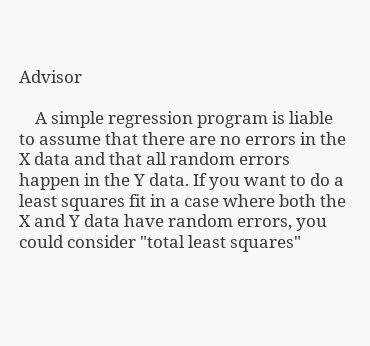Advisor

    A simple regression program is liable to assume that there are no errors in the X data and that all random errors happen in the Y data. If you want to do a least squares fit in a case where both the X and Y data have random errors, you could consider "total least squares"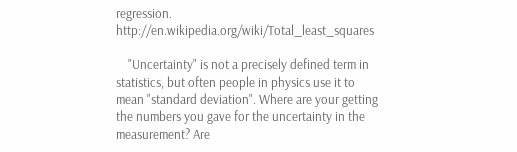regression. http://en.wikipedia.org/wiki/Total_least_squares

    "Uncertainty" is not a precisely defined term in statistics, but often people in physics use it to mean "standard deviation". Where are your getting the numbers you gave for the uncertainty in the measurement? Are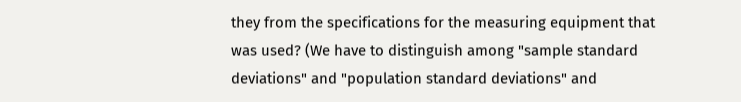they from the specifications for the measuring equipment that was used? (We have to distinguish among "sample standard deviations" and "population standard deviations" and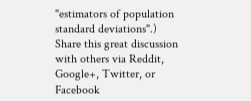"estimators of population standard deviations".)
Share this great discussion with others via Reddit, Google+, Twitter, or Facebook